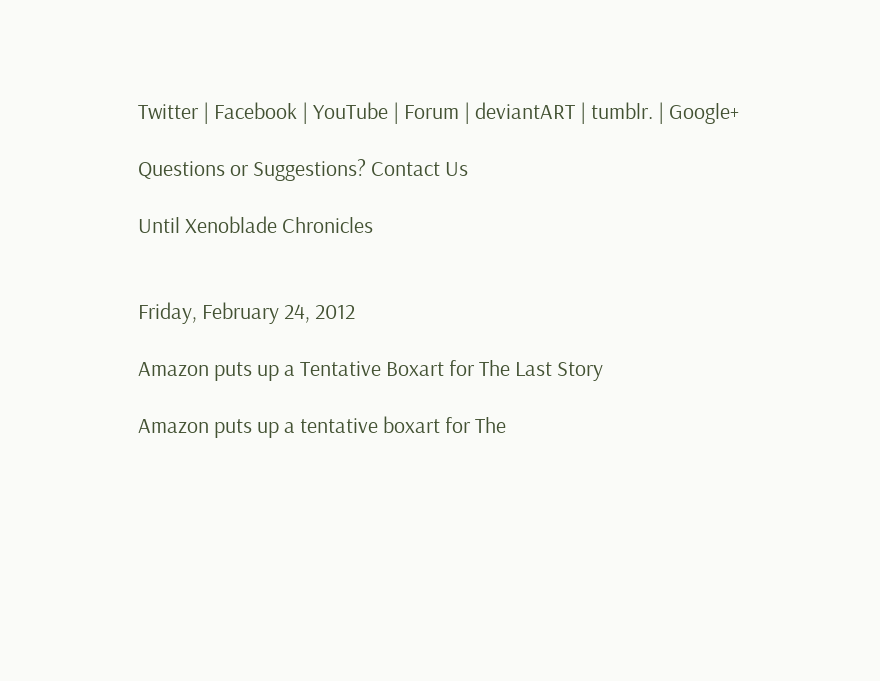Twitter | Facebook | YouTube | Forum | deviantART | tumblr. | Google+

Questions or Suggestions? Contact Us

Until Xenoblade Chronicles


Friday, February 24, 2012

Amazon puts up a Tentative Boxart for The Last Story

Amazon puts up a tentative boxart for The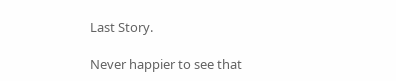Last Story.

Never happier to see that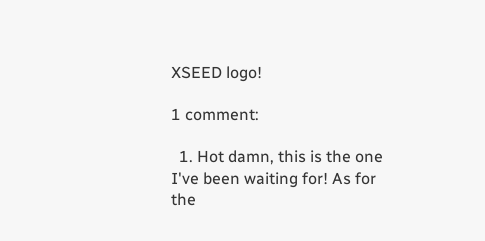XSEED logo!

1 comment:

  1. Hot damn, this is the one I've been waiting for! As for the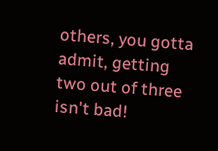others, you gotta admit, getting two out of three isn't bad!